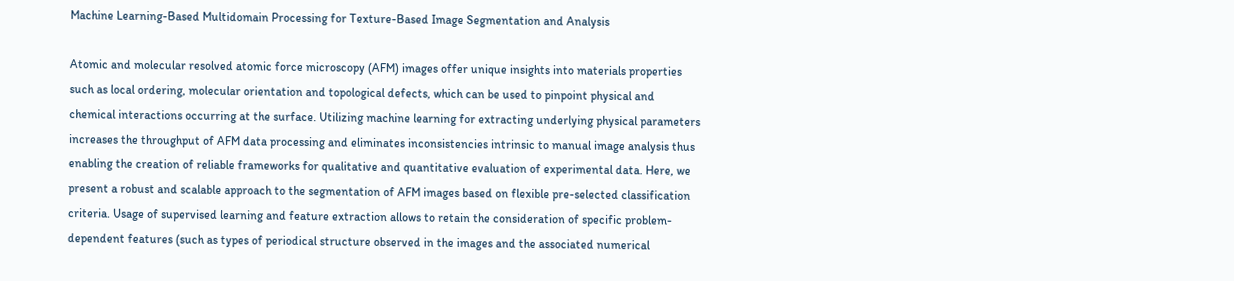Machine Learning-Based Multidomain Processing for Texture-Based Image Segmentation and Analysis

Atomic and molecular resolved atomic force microscopy (AFM) images offer unique insights into materials properties such as local ordering, molecular orientation and topological defects, which can be used to pinpoint physical and chemical interactions occurring at the surface. Utilizing machine learning for extracting underlying physical parameters increases the throughput of AFM data processing and eliminates inconsistencies intrinsic to manual image analysis thus enabling the creation of reliable frameworks for qualitative and quantitative evaluation of experimental data. Here, we present a robust and scalable approach to the segmentation of AFM images based on flexible pre-selected classification criteria. Usage of supervised learning and feature extraction allows to retain the consideration of specific problem-dependent features (such as types of periodical structure observed in the images and the associated numerical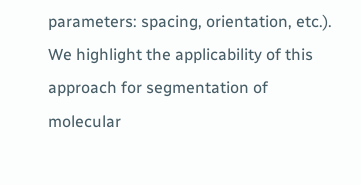parameters: spacing, orientation, etc.). We highlight the applicability of this approach for segmentation of molecular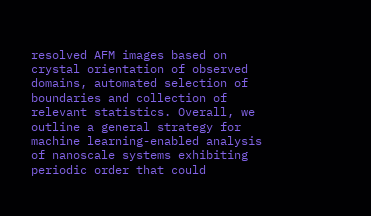resolved AFM images based on crystal orientation of observed domains, automated selection of boundaries and collection of relevant statistics. Overall, we outline a general strategy for machine learning-enabled analysis of nanoscale systems exhibiting periodic order that could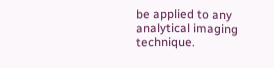be applied to any analytical imaging technique.